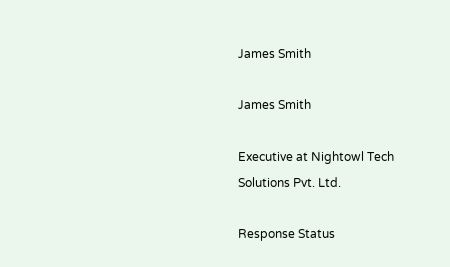James Smith

James Smith

Executive at Nightowl Tech Solutions Pvt. Ltd.

Response Status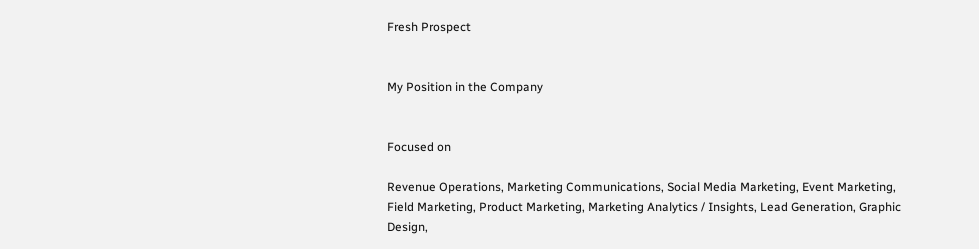Fresh Prospect


My Position in the Company


Focused on

Revenue Operations, Marketing Communications, Social Media Marketing, Event Marketing, Field Marketing, Product Marketing, Marketing Analytics / Insights, Lead Generation, Graphic Design,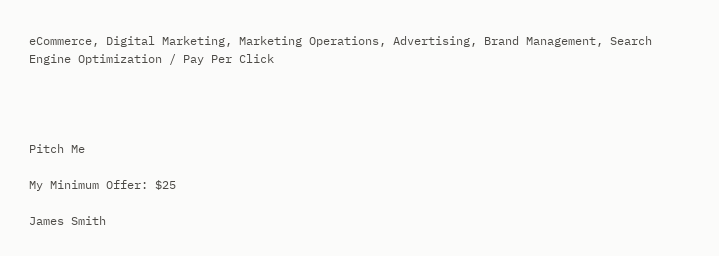eCommerce, Digital Marketing, Marketing Operations, Advertising, Brand Management, Search Engine Optimization / Pay Per Click




Pitch Me

My Minimum Offer: $25

James Smith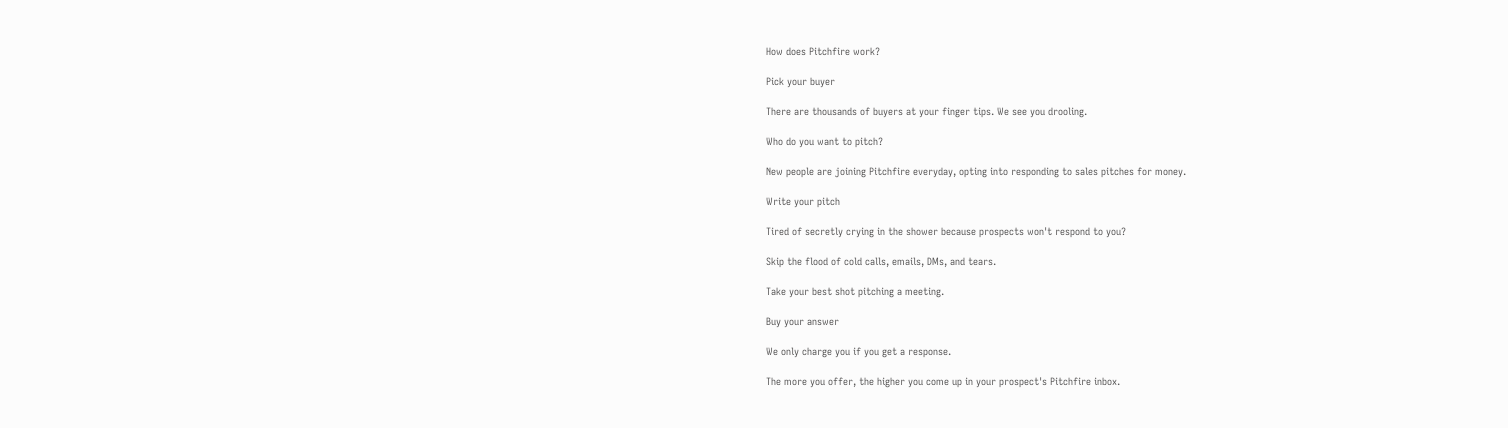How does Pitchfire work?

Pick your buyer

There are thousands of buyers at your finger tips. We see you drooling.

Who do you want to pitch?

New people are joining Pitchfire everyday, opting into responding to sales pitches for money.

Write your pitch

Tired of secretly crying in the shower because prospects won't respond to you?

Skip the flood of cold calls, emails, DMs, and tears.

Take your best shot pitching a meeting.

Buy your answer

We only charge you if you get a response.

The more you offer, the higher you come up in your prospect's Pitchfire inbox.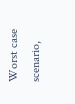Worst case scenario,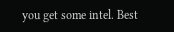you get some intel. Best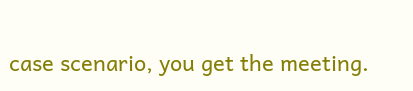case scenario, you get the meeting.